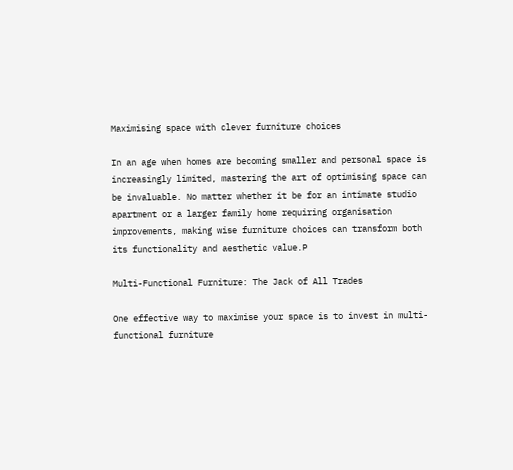Maximising space with clever furniture choices

In an age when homes are becoming smaller and personal space is increasingly limited, mastering the art of optimising space can be invaluable. No matter whether it be for an intimate studio apartment or a larger family home requiring organisation improvements, making wise furniture choices can transform both its functionality and aesthetic value.P

Multi-Functional Furniture: The Jack of All Trades

One effective way to maximise your space is to invest in multi-functional furniture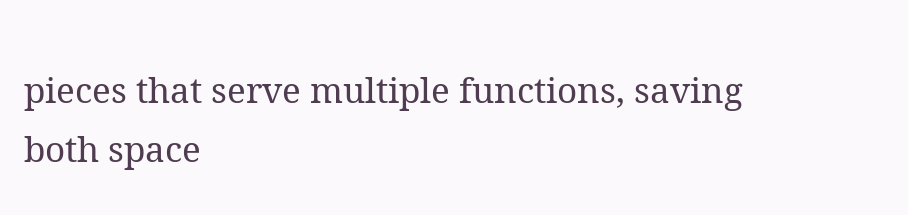pieces that serve multiple functions, saving both space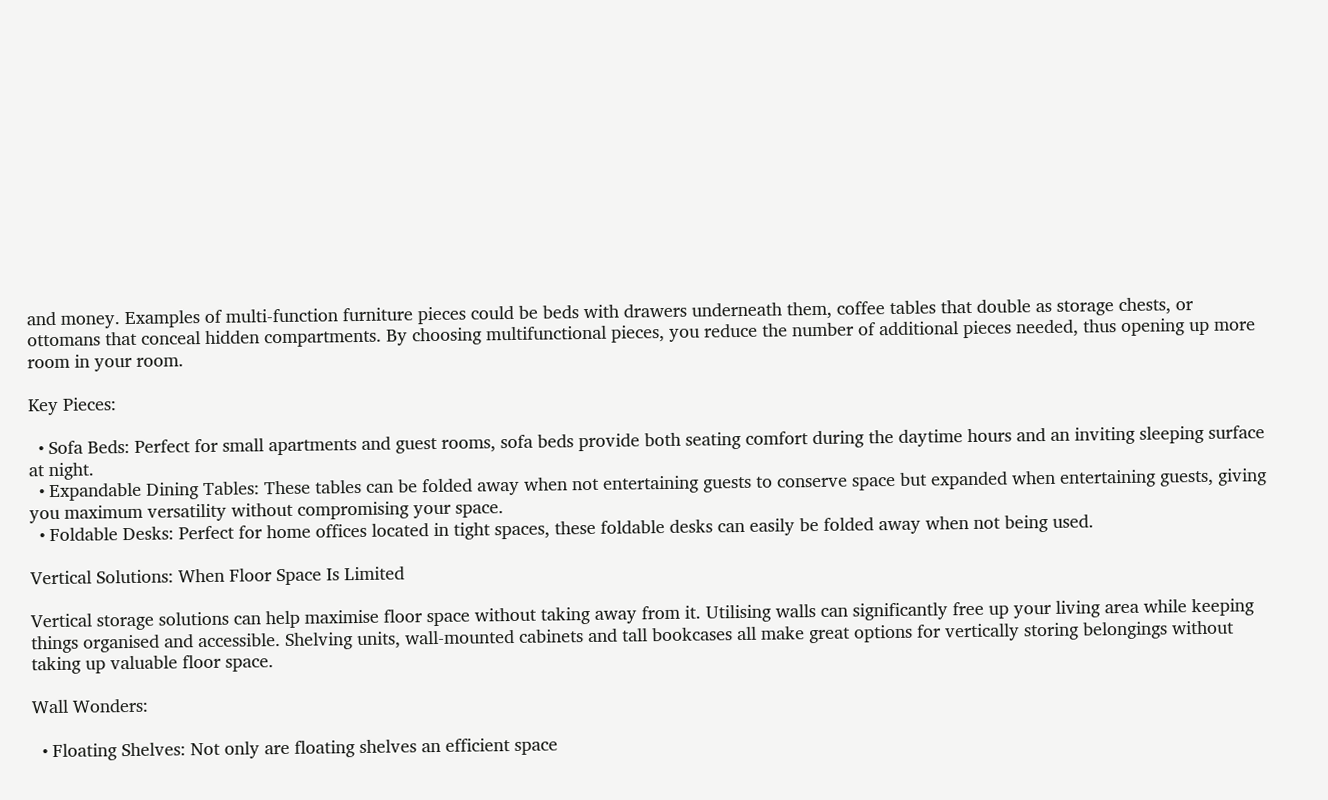and money. Examples of multi-function furniture pieces could be beds with drawers underneath them, coffee tables that double as storage chests, or ottomans that conceal hidden compartments. By choosing multifunctional pieces, you reduce the number of additional pieces needed, thus opening up more room in your room.

Key Pieces:

  • Sofa Beds: Perfect for small apartments and guest rooms, sofa beds provide both seating comfort during the daytime hours and an inviting sleeping surface at night.
  • Expandable Dining Tables: These tables can be folded away when not entertaining guests to conserve space but expanded when entertaining guests, giving you maximum versatility without compromising your space.
  • Foldable Desks: Perfect for home offices located in tight spaces, these foldable desks can easily be folded away when not being used.

Vertical Solutions: When Floor Space Is Limited

Vertical storage solutions can help maximise floor space without taking away from it. Utilising walls can significantly free up your living area while keeping things organised and accessible. Shelving units, wall-mounted cabinets and tall bookcases all make great options for vertically storing belongings without taking up valuable floor space.

Wall Wonders:

  • Floating Shelves: Not only are floating shelves an efficient space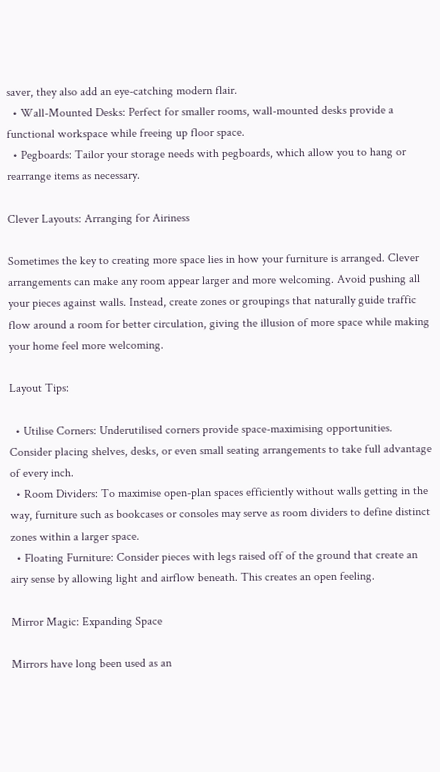saver, they also add an eye-catching modern flair.
  • Wall-Mounted Desks: Perfect for smaller rooms, wall-mounted desks provide a functional workspace while freeing up floor space.
  • Pegboards: Tailor your storage needs with pegboards, which allow you to hang or rearrange items as necessary.

Clever Layouts: Arranging for Airiness

Sometimes the key to creating more space lies in how your furniture is arranged. Clever arrangements can make any room appear larger and more welcoming. Avoid pushing all your pieces against walls. Instead, create zones or groupings that naturally guide traffic flow around a room for better circulation, giving the illusion of more space while making your home feel more welcoming.

Layout Tips:

  • Utilise Corners: Underutilised corners provide space-maximising opportunities. Consider placing shelves, desks, or even small seating arrangements to take full advantage of every inch.
  • Room Dividers: To maximise open-plan spaces efficiently without walls getting in the way, furniture such as bookcases or consoles may serve as room dividers to define distinct zones within a larger space.
  • Floating Furniture: Consider pieces with legs raised off of the ground that create an airy sense by allowing light and airflow beneath. This creates an open feeling.

Mirror Magic: Expanding Space

Mirrors have long been used as an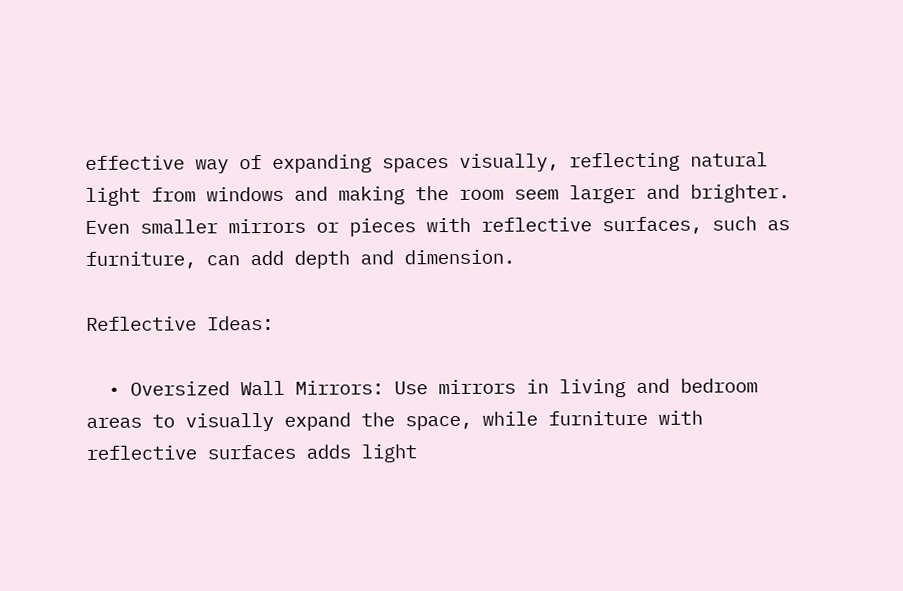effective way of expanding spaces visually, reflecting natural light from windows and making the room seem larger and brighter. Even smaller mirrors or pieces with reflective surfaces, such as furniture, can add depth and dimension.

Reflective Ideas:

  • Oversized Wall Mirrors: Use mirrors in living and bedroom areas to visually expand the space, while furniture with reflective surfaces adds light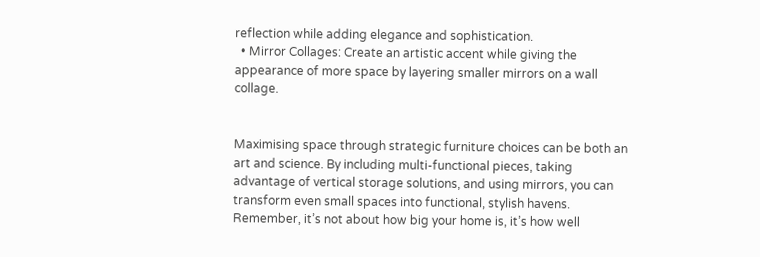reflection while adding elegance and sophistication.
  • Mirror Collages: Create an artistic accent while giving the appearance of more space by layering smaller mirrors on a wall collage.


Maximising space through strategic furniture choices can be both an art and science. By including multi-functional pieces, taking advantage of vertical storage solutions, and using mirrors, you can transform even small spaces into functional, stylish havens. Remember, it’s not about how big your home is, it’s how well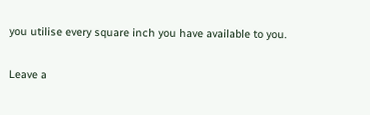you utilise every square inch you have available to you.

Leave a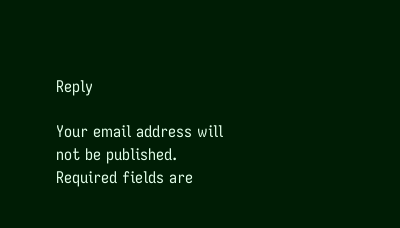Reply

Your email address will not be published. Required fields are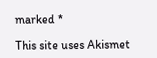marked *

This site uses Akismet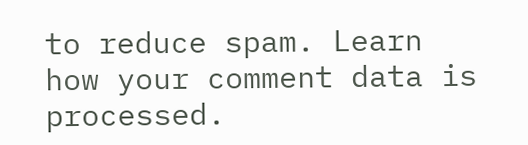to reduce spam. Learn how your comment data is processed.